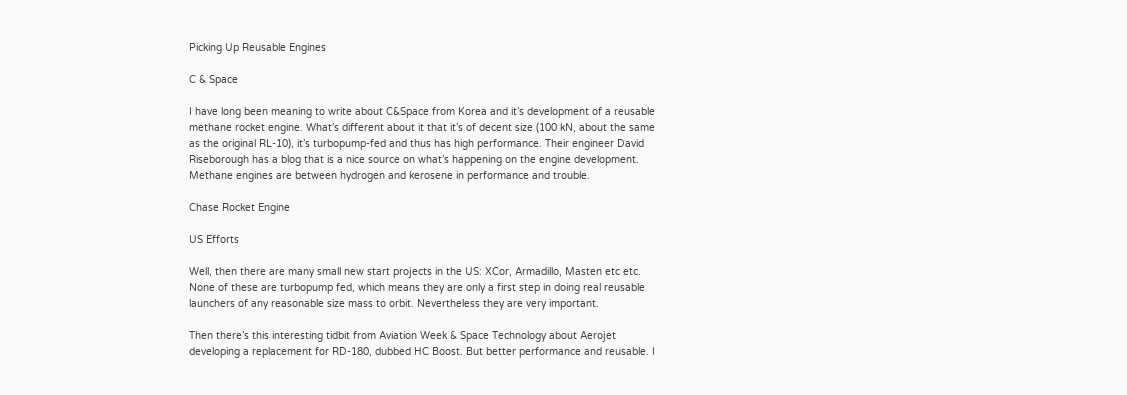Picking Up Reusable Engines

C & Space

I have long been meaning to write about C&Space from Korea and it’s development of a reusable methane rocket engine. What’s different about it that it’s of decent size (100 kN, about the same as the original RL-10), it’s turbopump-fed and thus has high performance. Their engineer David Riseborough has a blog that is a nice source on what’s happening on the engine development. Methane engines are between hydrogen and kerosene in performance and trouble.

Chase Rocket Engine

US Efforts

Well, then there are many small new start projects in the US: XCor, Armadillo, Masten etc etc. None of these are turbopump fed, which means they are only a first step in doing real reusable launchers of any reasonable size mass to orbit. Nevertheless they are very important.

Then there’s this interesting tidbit from Aviation Week & Space Technology about Aerojet developing a replacement for RD-180, dubbed HC Boost. But better performance and reusable. I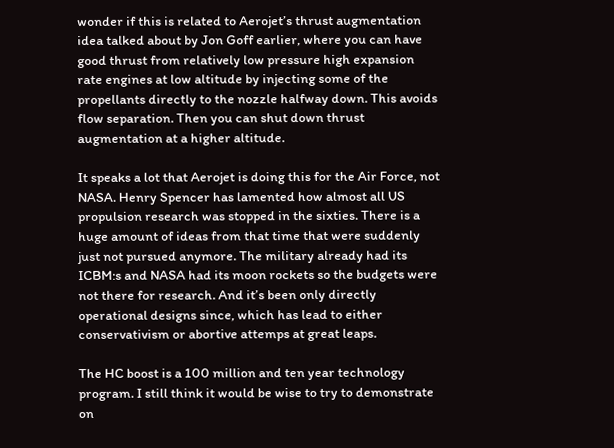wonder if this is related to Aerojet’s thrust augmentation idea talked about by Jon Goff earlier, where you can have good thrust from relatively low pressure high expansion rate engines at low altitude by injecting some of the propellants directly to the nozzle halfway down. This avoids flow separation. Then you can shut down thrust augmentation at a higher altitude.

It speaks a lot that Aerojet is doing this for the Air Force, not NASA. Henry Spencer has lamented how almost all US propulsion research was stopped in the sixties. There is a huge amount of ideas from that time that were suddenly just not pursued anymore. The military already had its ICBM:s and NASA had its moon rockets so the budgets were not there for research. And it’s been only directly operational designs since, which has lead to either conservativism or abortive attemps at great leaps.

The HC boost is a 100 million and ten year technology program. I still think it would be wise to try to demonstrate on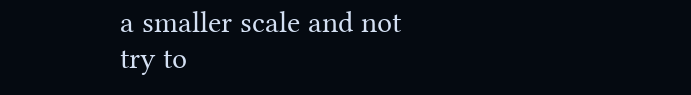a smaller scale and not try to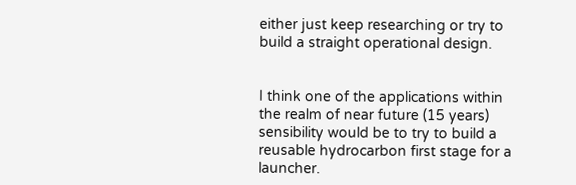either just keep researching or try to build a straight operational design.


I think one of the applications within the realm of near future (15 years) sensibility would be to try to build a reusable hydrocarbon first stage for a launcher.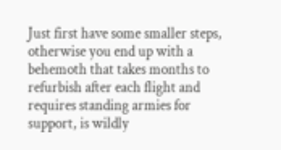Just first have some smaller steps, otherwise you end up with a behemoth that takes months to refurbish after each flight and requires standing armies for support, is wildly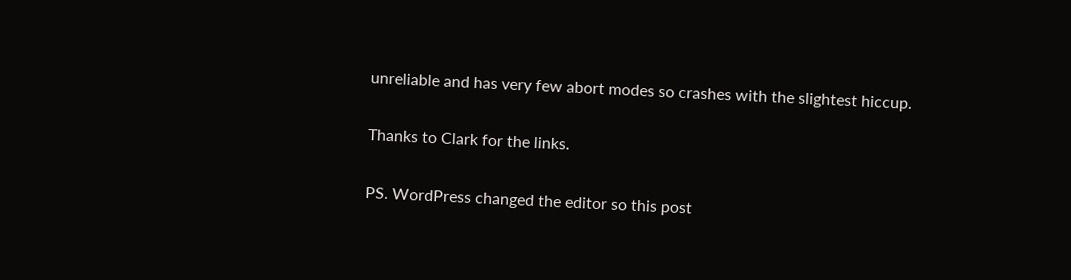unreliable and has very few abort modes so crashes with the slightest hiccup.

Thanks to Clark for the links.

PS. WordPress changed the editor so this post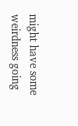might have some weirdness going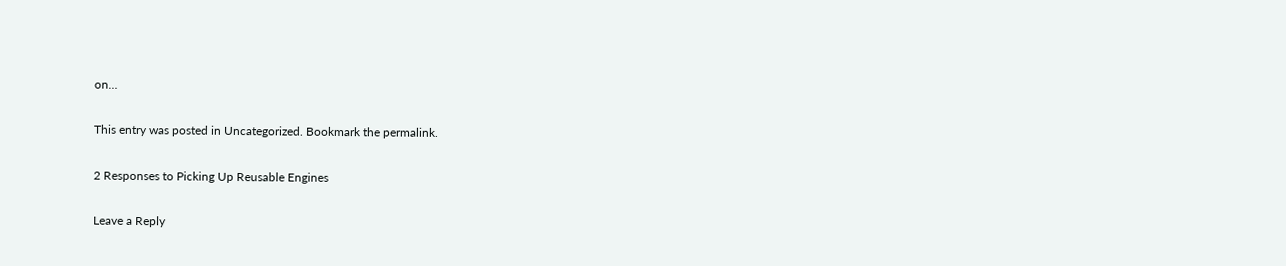on…

This entry was posted in Uncategorized. Bookmark the permalink.

2 Responses to Picking Up Reusable Engines

Leave a Reply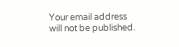Your email address will not be published.